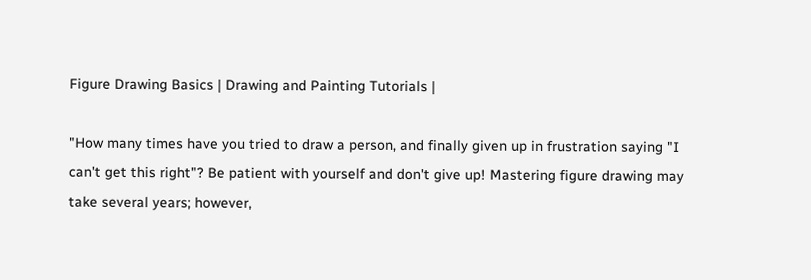Figure Drawing Basics | Drawing and Painting Tutorials |

"How many times have you tried to draw a person, and finally given up in frustration saying "I can't get this right"? Be patient with yourself and don't give up! Mastering figure drawing may take several years; however,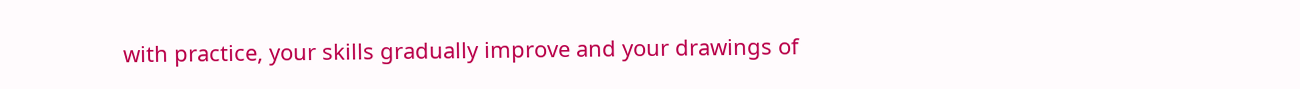with practice, your skills gradually improve and your drawings of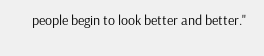people begin to look better and better."